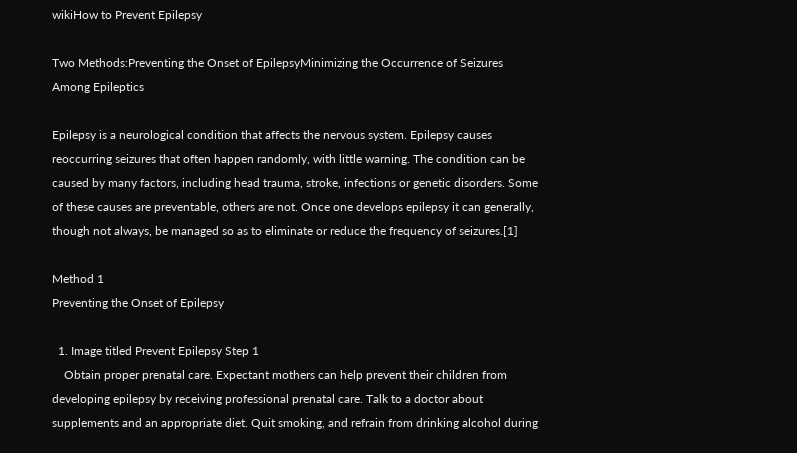wikiHow to Prevent Epilepsy

Two Methods:Preventing the Onset of EpilepsyMinimizing the Occurrence of Seizures Among Epileptics

Epilepsy is a neurological condition that affects the nervous system. Epilepsy causes reoccurring seizures that often happen randomly, with little warning. The condition can be caused by many factors, including head trauma, stroke, infections or genetic disorders. Some of these causes are preventable, others are not. Once one develops epilepsy it can generally, though not always, be managed so as to eliminate or reduce the frequency of seizures.[1]

Method 1
Preventing the Onset of Epilepsy

  1. Image titled Prevent Epilepsy Step 1
    Obtain proper prenatal care. Expectant mothers can help prevent their children from developing epilepsy by receiving professional prenatal care. Talk to a doctor about supplements and an appropriate diet. Quit smoking, and refrain from drinking alcohol during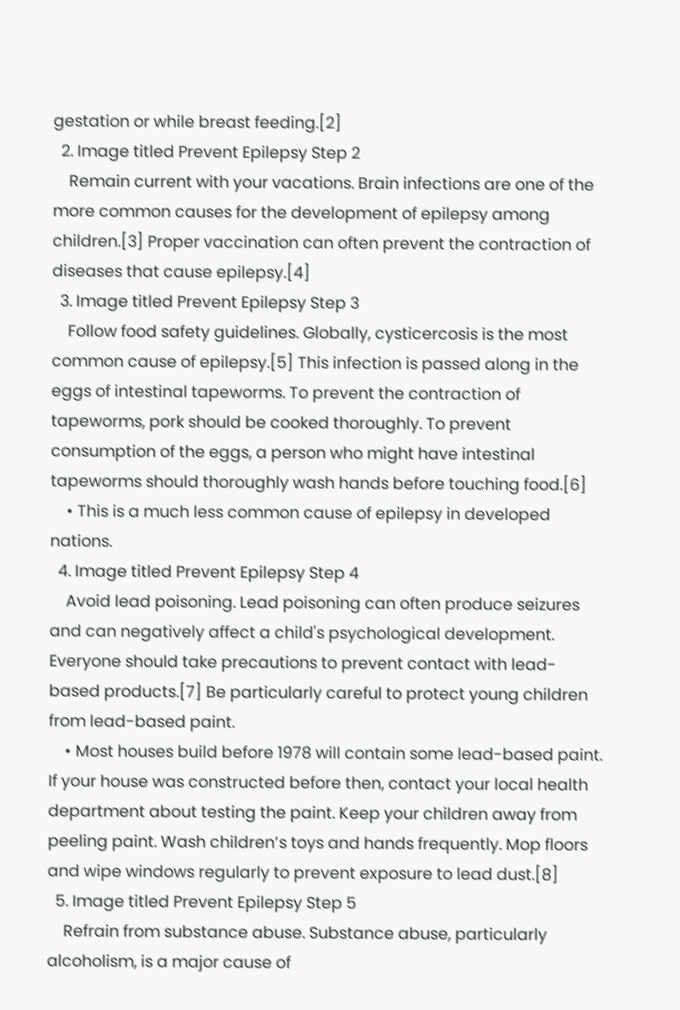gestation or while breast feeding.[2]
  2. Image titled Prevent Epilepsy Step 2
    Remain current with your vacations. Brain infections are one of the more common causes for the development of epilepsy among children.[3] Proper vaccination can often prevent the contraction of diseases that cause epilepsy.[4]
  3. Image titled Prevent Epilepsy Step 3
    Follow food safety guidelines. Globally, cysticercosis is the most common cause of epilepsy.[5] This infection is passed along in the eggs of intestinal tapeworms. To prevent the contraction of tapeworms, pork should be cooked thoroughly. To prevent consumption of the eggs, a person who might have intestinal tapeworms should thoroughly wash hands before touching food.[6]
    • This is a much less common cause of epilepsy in developed nations.
  4. Image titled Prevent Epilepsy Step 4
    Avoid lead poisoning. Lead poisoning can often produce seizures and can negatively affect a child's psychological development. Everyone should take precautions to prevent contact with lead-based products.[7] Be particularly careful to protect young children from lead-based paint.
    • Most houses build before 1978 will contain some lead-based paint. If your house was constructed before then, contact your local health department about testing the paint. Keep your children away from peeling paint. Wash children’s toys and hands frequently. Mop floors and wipe windows regularly to prevent exposure to lead dust.[8]
  5. Image titled Prevent Epilepsy Step 5
    Refrain from substance abuse. Substance abuse, particularly alcoholism, is a major cause of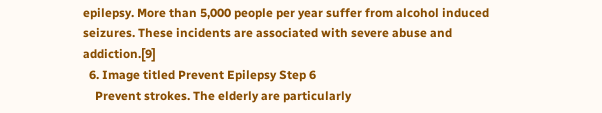epilepsy. More than 5,000 people per year suffer from alcohol induced seizures. These incidents are associated with severe abuse and addiction.[9]
  6. Image titled Prevent Epilepsy Step 6
    Prevent strokes. The elderly are particularly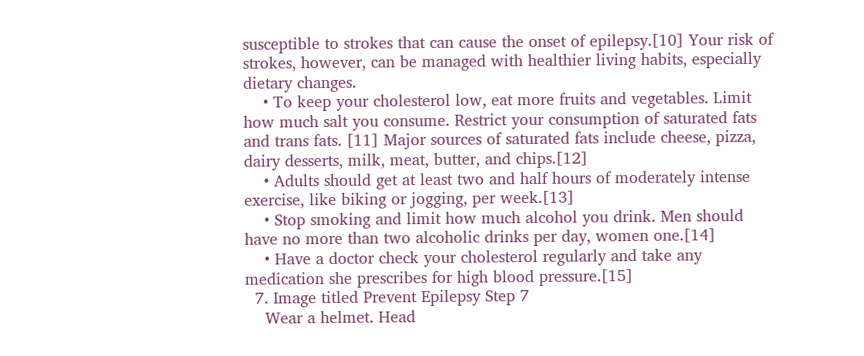susceptible to strokes that can cause the onset of epilepsy.[10] Your risk of strokes, however, can be managed with healthier living habits, especially dietary changes.
    • To keep your cholesterol low, eat more fruits and vegetables. Limit how much salt you consume. Restrict your consumption of saturated fats and trans fats. [11] Major sources of saturated fats include cheese, pizza, dairy desserts, milk, meat, butter, and chips.[12]
    • Adults should get at least two and half hours of moderately intense exercise, like biking or jogging, per week.[13]
    • Stop smoking and limit how much alcohol you drink. Men should have no more than two alcoholic drinks per day, women one.[14]
    • Have a doctor check your cholesterol regularly and take any medication she prescribes for high blood pressure.[15]
  7. Image titled Prevent Epilepsy Step 7
    Wear a helmet. Head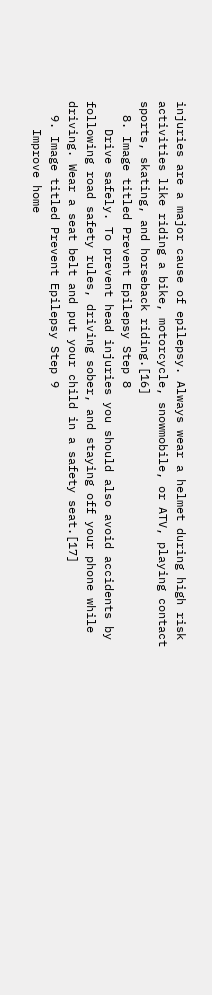injuries are a major cause of epilepsy. Always wear a helmet during high risk activities like riding a bike, motorcycle, snowmobile, or ATV, playing contact sports, skating, and horseback riding.[16]
  8. Image titled Prevent Epilepsy Step 8
    Drive safely. To prevent head injuries you should also avoid accidents by following road safety rules, driving sober, and staying off your phone while driving. Wear a seat belt and put your child in a safety seat.[17]
  9. Image titled Prevent Epilepsy Step 9
    Improve home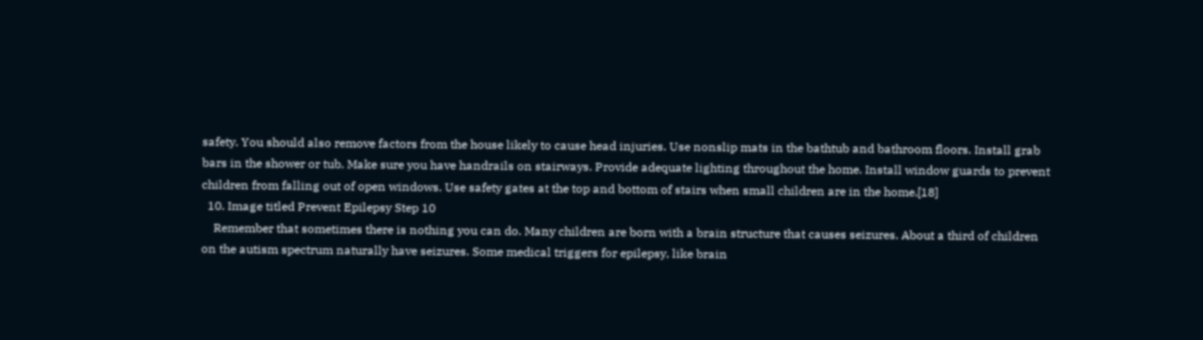safety. You should also remove factors from the house likely to cause head injuries. Use nonslip mats in the bathtub and bathroom floors. Install grab bars in the shower or tub. Make sure you have handrails on stairways. Provide adequate lighting throughout the home. Install window guards to prevent children from falling out of open windows. Use safety gates at the top and bottom of stairs when small children are in the home.[18]
  10. Image titled Prevent Epilepsy Step 10
    Remember that sometimes there is nothing you can do. Many children are born with a brain structure that causes seizures. About a third of children on the autism spectrum naturally have seizures. Some medical triggers for epilepsy, like brain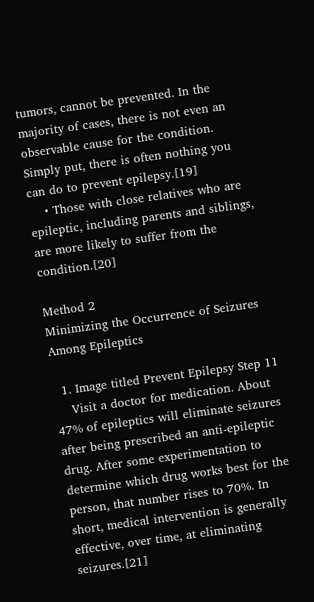tumors, cannot be prevented. In the majority of cases, there is not even an observable cause for the condition. Simply put, there is often nothing you can do to prevent epilepsy.[19]
    • Those with close relatives who are epileptic, including parents and siblings, are more likely to suffer from the condition.[20]

Method 2
Minimizing the Occurrence of Seizures Among Epileptics

  1. Image titled Prevent Epilepsy Step 11
    Visit a doctor for medication. About 47% of epileptics will eliminate seizures after being prescribed an anti-epileptic drug. After some experimentation to determine which drug works best for the person, that number rises to 70%. In short, medical intervention is generally effective, over time, at eliminating seizures.[21]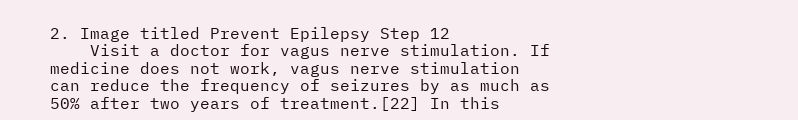2. Image titled Prevent Epilepsy Step 12
    Visit a doctor for vagus nerve stimulation. If medicine does not work, vagus nerve stimulation can reduce the frequency of seizures by as much as 50% after two years of treatment.[22] In this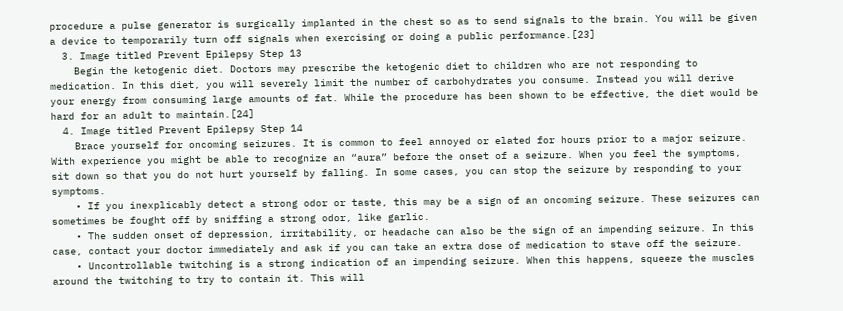procedure a pulse generator is surgically implanted in the chest so as to send signals to the brain. You will be given a device to temporarily turn off signals when exercising or doing a public performance.[23]
  3. Image titled Prevent Epilepsy Step 13
    Begin the ketogenic diet. Doctors may prescribe the ketogenic diet to children who are not responding to medication. In this diet, you will severely limit the number of carbohydrates you consume. Instead you will derive your energy from consuming large amounts of fat. While the procedure has been shown to be effective, the diet would be hard for an adult to maintain.[24]
  4. Image titled Prevent Epilepsy Step 14
    Brace yourself for oncoming seizures. It is common to feel annoyed or elated for hours prior to a major seizure. With experience you might be able to recognize an “aura” before the onset of a seizure. When you feel the symptoms, sit down so that you do not hurt yourself by falling. In some cases, you can stop the seizure by responding to your symptoms.
    • If you inexplicably detect a strong odor or taste, this may be a sign of an oncoming seizure. These seizures can sometimes be fought off by sniffing a strong odor, like garlic.
    • The sudden onset of depression, irritability, or headache can also be the sign of an impending seizure. In this case, contact your doctor immediately and ask if you can take an extra dose of medication to stave off the seizure.
    • Uncontrollable twitching is a strong indication of an impending seizure. When this happens, squeeze the muscles around the twitching to try to contain it. This will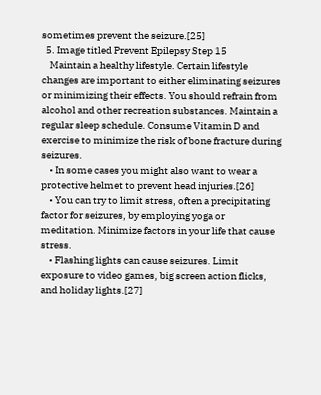sometimes prevent the seizure.[25]
  5. Image titled Prevent Epilepsy Step 15
    Maintain a healthy lifestyle. Certain lifestyle changes are important to either eliminating seizures or minimizing their effects. You should refrain from alcohol and other recreation substances. Maintain a regular sleep schedule. Consume Vitamin D and exercise to minimize the risk of bone fracture during seizures.
    • In some cases you might also want to wear a protective helmet to prevent head injuries.[26]
    • You can try to limit stress, often a precipitating factor for seizures, by employing yoga or meditation. Minimize factors in your life that cause stress.
    • Flashing lights can cause seizures. Limit exposure to video games, big screen action flicks, and holiday lights.[27]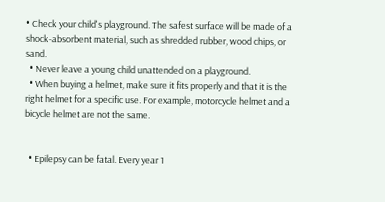• Check your child's playground. The safest surface will be made of a shock-absorbent material, such as shredded rubber, wood chips, or sand.
  • Never leave a young child unattended on a playground.
  • When buying a helmet, make sure it fits properly and that it is the right helmet for a specific use. For example, motorcycle helmet and a bicycle helmet are not the same.


  • Epilepsy can be fatal. Every year 1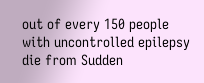out of every 150 people with uncontrolled epilepsy die from Sudden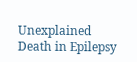Unexplained Death in Epilepsy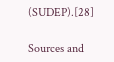(SUDEP).[28]

Sources and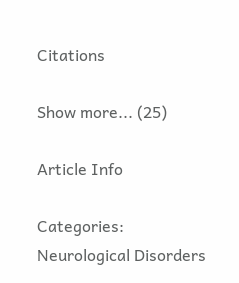Citations

Show more... (25)

Article Info

Categories: Neurological Disorders